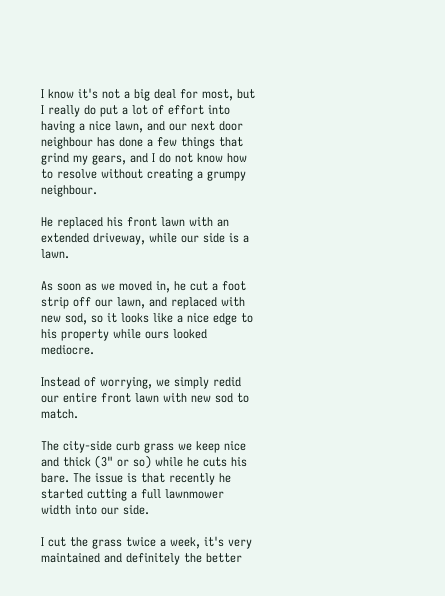I know it's not a big deal for most, but I really do put a lot of effort into having a nice lawn, and our next door neighbour has done a few things that grind my gears, and I do not know how to resolve without creating a grumpy neighbour.

He replaced his front lawn with an extended driveway, while our side is a lawn.

As soon as we moved in, he cut a foot strip off our lawn, and replaced with new sod, so it looks like a nice edge to his property while ours looked mediocre.

Instead of worrying, we simply redid our entire front lawn with new sod to match.

The city-side curb grass we keep nice and thick (3" or so) while he cuts his bare. The issue is that recently he started cutting a full lawnmower width into our side.

I cut the grass twice a week, it's very maintained and definitely the better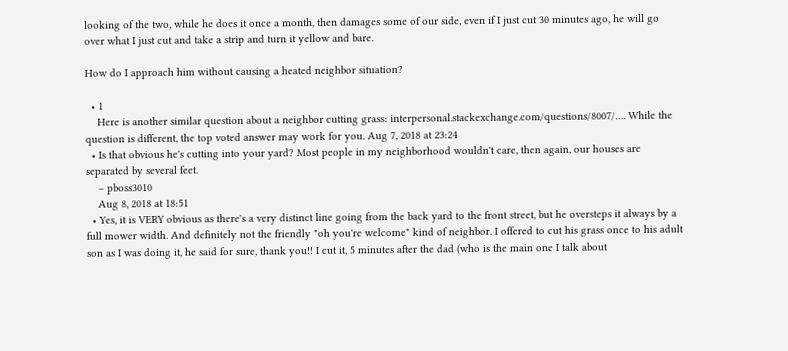looking of the two, while he does it once a month, then damages some of our side, even if I just cut 30 minutes ago, he will go over what I just cut and take a strip and turn it yellow and bare.

How do I approach him without causing a heated neighbor situation?

  • 1
    Here is another similar question about a neighbor cutting grass: interpersonal.stackexchange.com/questions/8007/…. While the question is different, the top voted answer may work for you. Aug 7, 2018 at 23:24
  • Is that obvious he's cutting into your yard? Most people in my neighborhood wouldn't care, then again, our houses are separated by several feet.
    – pboss3010
    Aug 8, 2018 at 18:51
  • Yes, it is VERY obvious as there's a very distinct line going from the back yard to the front street, but he oversteps it always by a full mower width. And definitely not the friendly "oh you're welcome" kind of neighbor. I offered to cut his grass once to his adult son as I was doing it, he said for sure, thank you!! I cut it, 5 minutes after the dad (who is the main one I talk about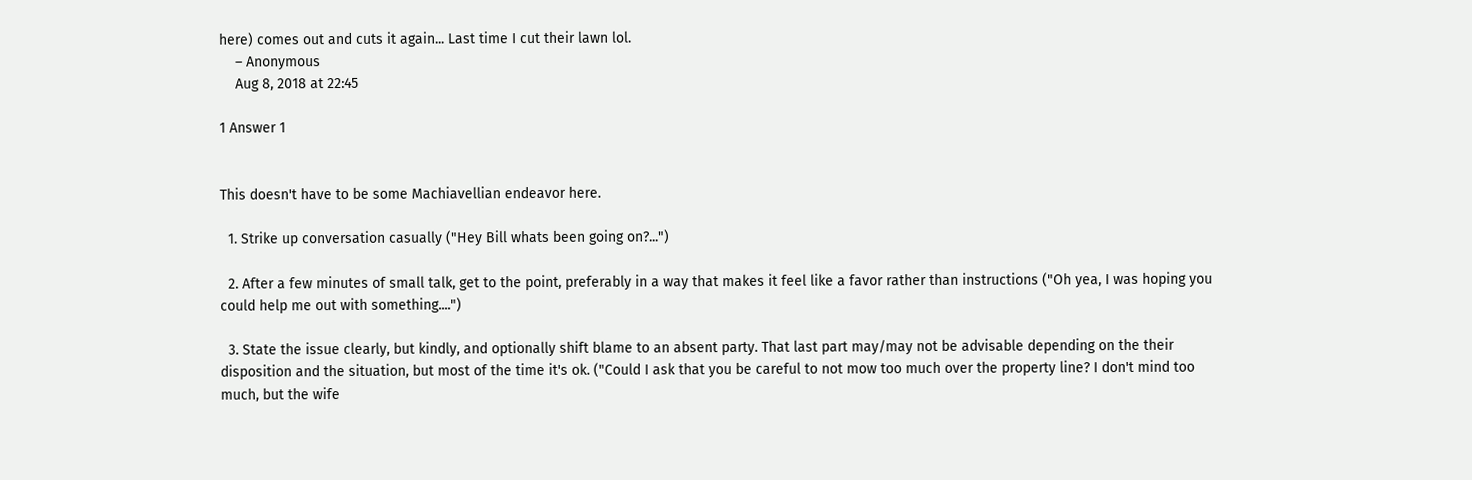here) comes out and cuts it again... Last time I cut their lawn lol.
    – Anonymous
    Aug 8, 2018 at 22:45

1 Answer 1


This doesn't have to be some Machiavellian endeavor here.

  1. Strike up conversation casually ("Hey Bill whats been going on?...")

  2. After a few minutes of small talk, get to the point, preferably in a way that makes it feel like a favor rather than instructions ("Oh yea, I was hoping you could help me out with something....")

  3. State the issue clearly, but kindly, and optionally shift blame to an absent party. That last part may/may not be advisable depending on the their disposition and the situation, but most of the time it's ok. ("Could I ask that you be careful to not mow too much over the property line? I don't mind too much, but the wife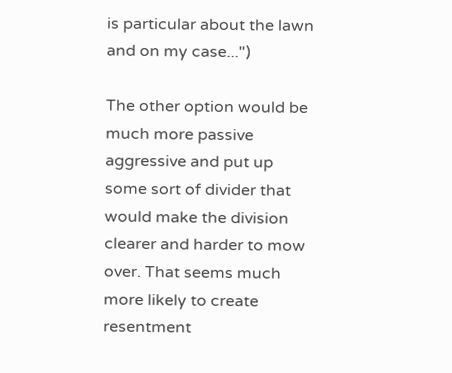is particular about the lawn and on my case...")

The other option would be much more passive aggressive and put up some sort of divider that would make the division clearer and harder to mow over. That seems much more likely to create resentment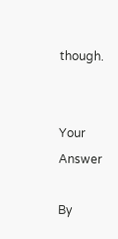though.


Your Answer

By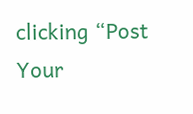clicking “Post Your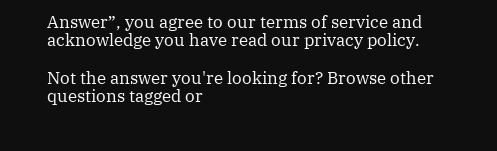Answer”, you agree to our terms of service and acknowledge you have read our privacy policy.

Not the answer you're looking for? Browse other questions tagged or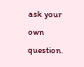ask your own question.